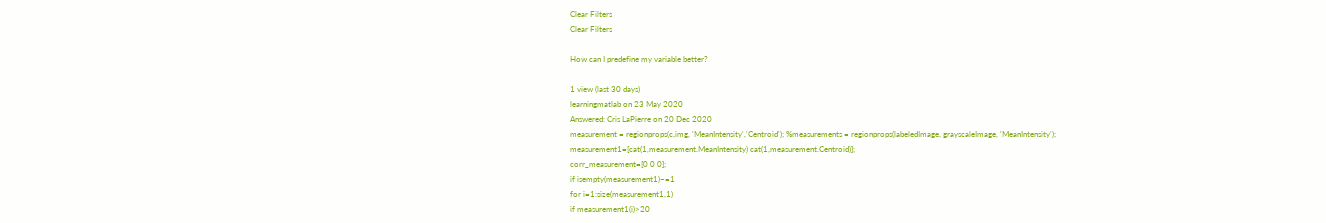Clear Filters
Clear Filters

How can I predefine my variable better?

1 view (last 30 days)
learningmatlab on 23 May 2020
Answered: Cris LaPierre on 20 Dec 2020
measurement = regionprops(c,img, 'MeanIntensity','Centroid'); %measurements = regionprops(labeledImage, grayscaleImage, 'MeanIntensity');
measurement1=[cat(1,measurement.MeanIntensity) cat(1,measurement.Centroid)];
corr_measurement=[0 0 0];
if isempty(measurement1)~=1
for i=1:size(measurement1,1)
if measurement1(i)>20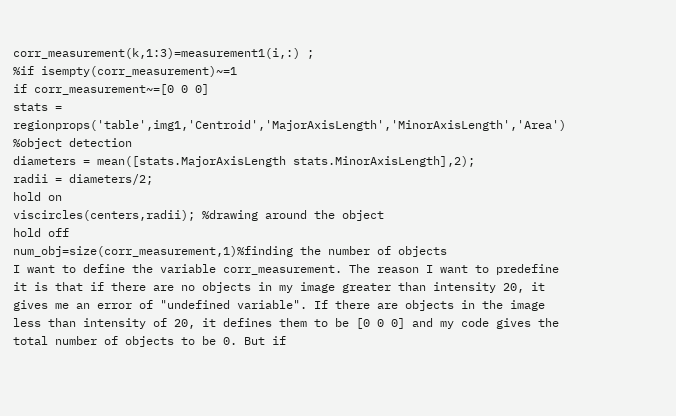corr_measurement(k,1:3)=measurement1(i,:) ;
%if isempty(corr_measurement)~=1
if corr_measurement~=[0 0 0]
stats = regionprops('table',img1,'Centroid','MajorAxisLength','MinorAxisLength','Area') %object detection
diameters = mean([stats.MajorAxisLength stats.MinorAxisLength],2);
radii = diameters/2;
hold on
viscircles(centers,radii); %drawing around the object
hold off
num_obj=size(corr_measurement,1)%finding the number of objects
I want to define the variable corr_measurement. The reason I want to predefine it is that if there are no objects in my image greater than intensity 20, it gives me an error of "undefined variable". If there are objects in the image less than intensity of 20, it defines them to be [0 0 0] and my code gives the total number of objects to be 0. But if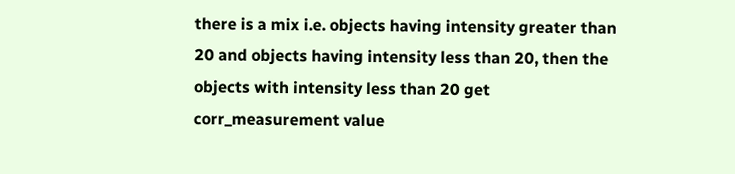there is a mix i.e. objects having intensity greater than 20 and objects having intensity less than 20, then the objects with intensity less than 20 get corr_measurement value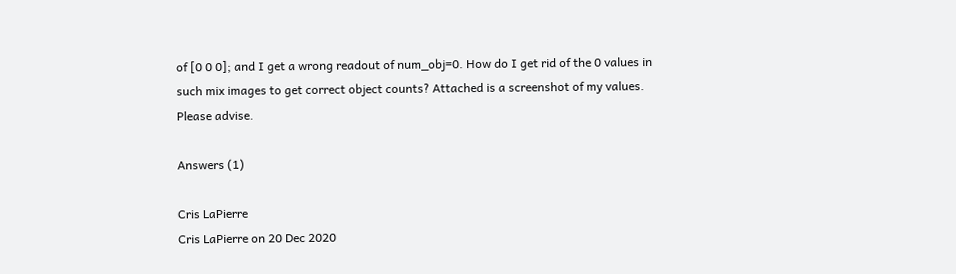of [0 0 0]; and I get a wrong readout of num_obj=0. How do I get rid of the 0 values in such mix images to get correct object counts? Attached is a screenshot of my values. Please advise.

Answers (1)

Cris LaPierre
Cris LaPierre on 20 Dec 2020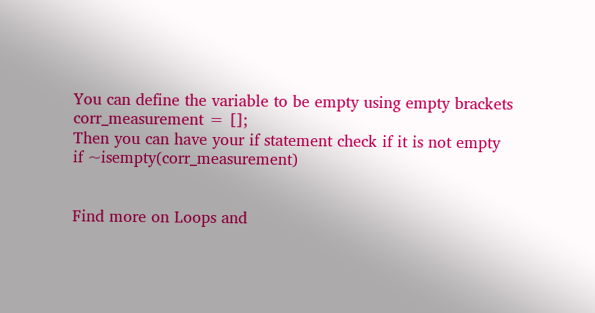You can define the variable to be empty using empty brackets
corr_measurement = [];
Then you can have your if statement check if it is not empty
if ~isempty(corr_measurement)


Find more on Loops and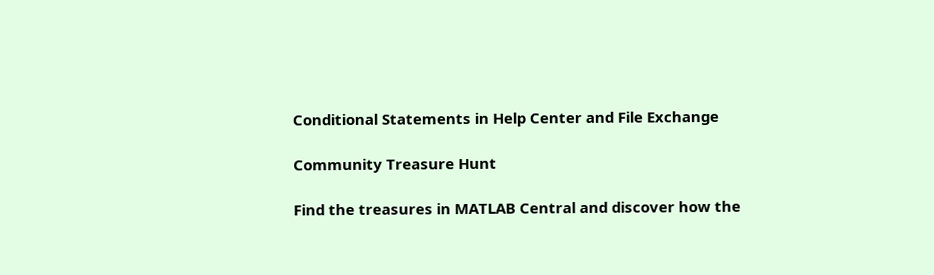Conditional Statements in Help Center and File Exchange

Community Treasure Hunt

Find the treasures in MATLAB Central and discover how the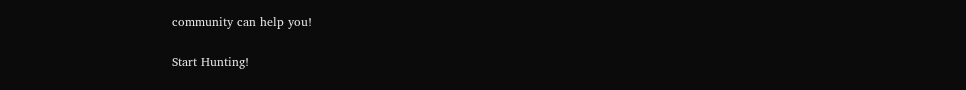community can help you!

Start Hunting!